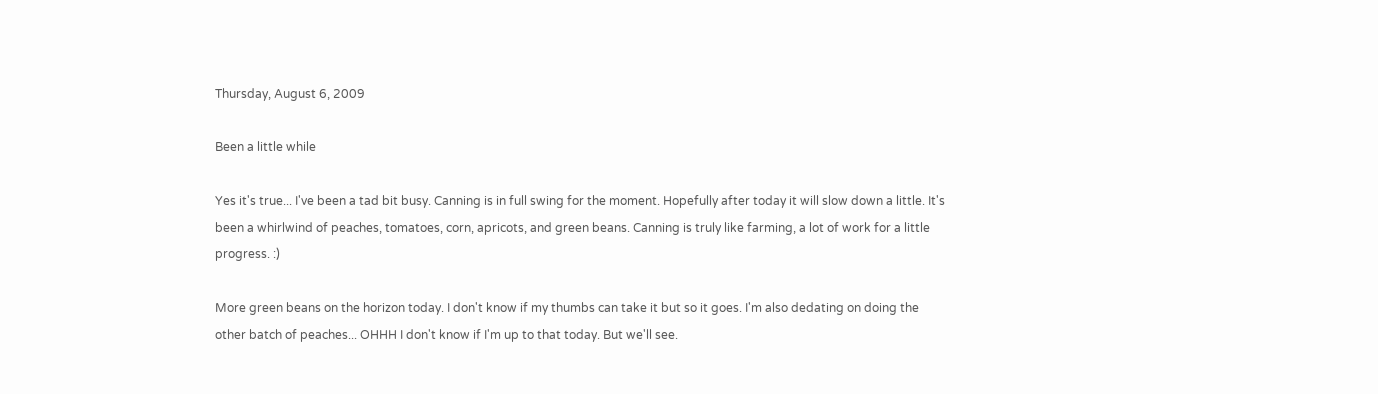Thursday, August 6, 2009

Been a little while

Yes it's true... I've been a tad bit busy. Canning is in full swing for the moment. Hopefully after today it will slow down a little. It's been a whirlwind of peaches, tomatoes, corn, apricots, and green beans. Canning is truly like farming, a lot of work for a little progress. :)

More green beans on the horizon today. I don't know if my thumbs can take it but so it goes. I'm also dedating on doing the other batch of peaches... OHHH I don't know if I'm up to that today. But we'll see.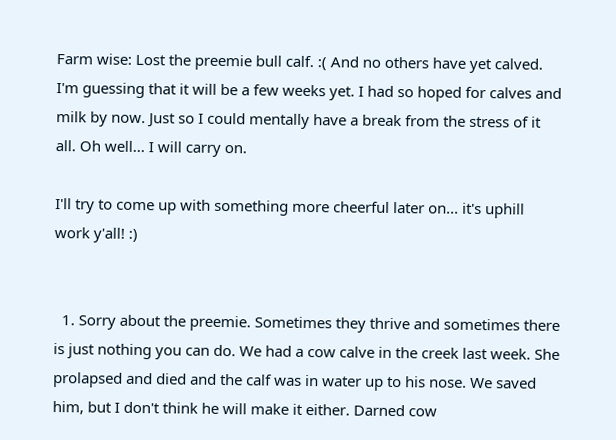Farm wise: Lost the preemie bull calf. :( And no others have yet calved. I'm guessing that it will be a few weeks yet. I had so hoped for calves and milk by now. Just so I could mentally have a break from the stress of it all. Oh well... I will carry on.

I'll try to come up with something more cheerful later on... it's uphill work y'all! :)


  1. Sorry about the preemie. Sometimes they thrive and sometimes there is just nothing you can do. We had a cow calve in the creek last week. She prolapsed and died and the calf was in water up to his nose. We saved him, but I don't think he will make it either. Darned cow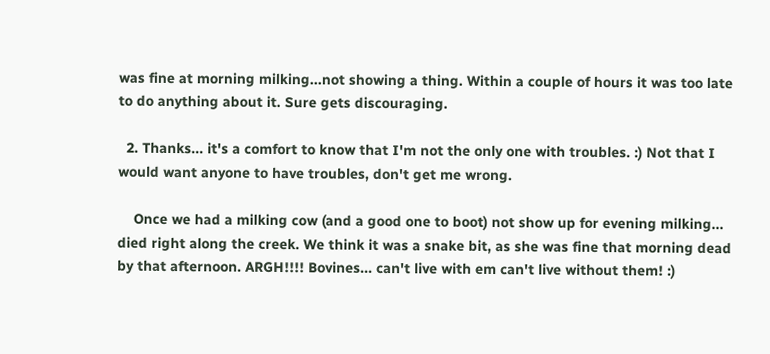was fine at morning milking...not showing a thing. Within a couple of hours it was too late to do anything about it. Sure gets discouraging.

  2. Thanks... it's a comfort to know that I'm not the only one with troubles. :) Not that I would want anyone to have troubles, don't get me wrong.

    Once we had a milking cow (and a good one to boot) not show up for evening milking... died right along the creek. We think it was a snake bit, as she was fine that morning dead by that afternoon. ARGH!!!! Bovines... can't live with em can't live without them! :)